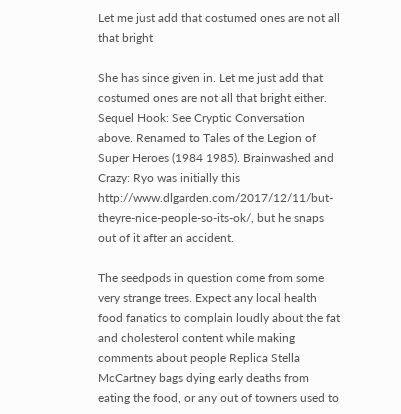Let me just add that costumed ones are not all that bright

She has since given in. Let me just add that costumed ones are not all that bright either. Sequel Hook: See Cryptic Conversation above. Renamed to Tales of the Legion of Super Heroes (1984 1985). Brainwashed and Crazy: Ryo was initially this http://www.dlgarden.com/2017/12/11/but-theyre-nice-people-so-its-ok/, but he snaps out of it after an accident.

The seedpods in question come from some very strange trees. Expect any local health food fanatics to complain loudly about the fat and cholesterol content while making comments about people Replica Stella McCartney bags dying early deaths from eating the food, or any out of towners used to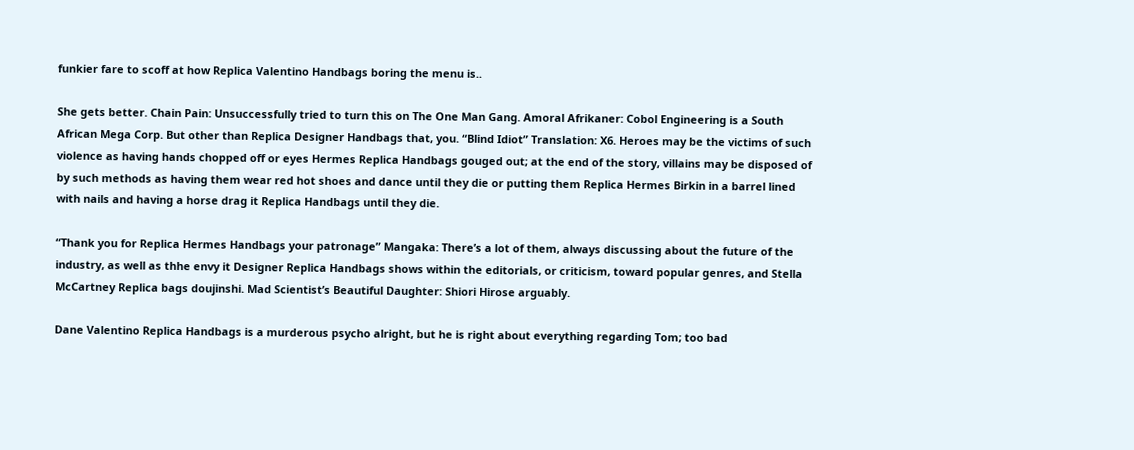funkier fare to scoff at how Replica Valentino Handbags boring the menu is..

She gets better. Chain Pain: Unsuccessfully tried to turn this on The One Man Gang. Amoral Afrikaner: Cobol Engineering is a South African Mega Corp. But other than Replica Designer Handbags that, you. “Blind Idiot” Translation: X6. Heroes may be the victims of such violence as having hands chopped off or eyes Hermes Replica Handbags gouged out; at the end of the story, villains may be disposed of by such methods as having them wear red hot shoes and dance until they die or putting them Replica Hermes Birkin in a barrel lined with nails and having a horse drag it Replica Handbags until they die.

“Thank you for Replica Hermes Handbags your patronage” Mangaka: There’s a lot of them, always discussing about the future of the industry, as well as thhe envy it Designer Replica Handbags shows within the editorials, or criticism, toward popular genres, and Stella McCartney Replica bags doujinshi. Mad Scientist’s Beautiful Daughter: Shiori Hirose arguably.

Dane Valentino Replica Handbags is a murderous psycho alright, but he is right about everything regarding Tom; too bad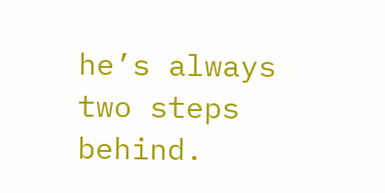he’s always two steps behind.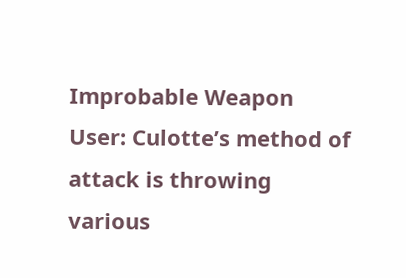Improbable Weapon User: Culotte’s method of attack is throwing various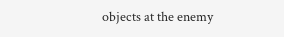objects at the enemy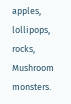apples, lollipops, rocks, Mushroom monsters.